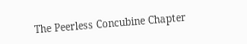The Peerless Concubine Chapter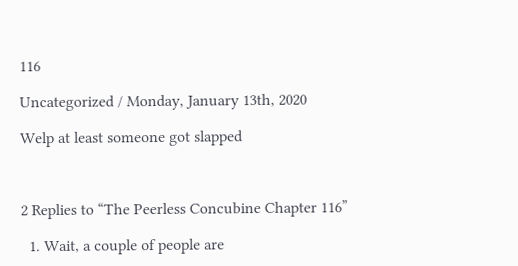116

Uncategorized / Monday, January 13th, 2020

Welp at least someone got slapped



2 Replies to “The Peerless Concubine Chapter 116”

  1. Wait, a couple of people are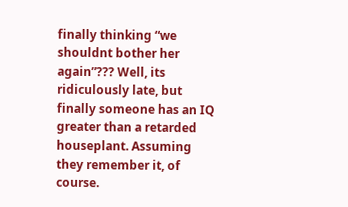finally thinking “we shouldnt bother her again”??? Well, its ridiculously late, but finally someone has an IQ greater than a retarded houseplant. Assuming they remember it, of course.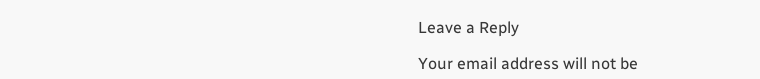Leave a Reply

Your email address will not be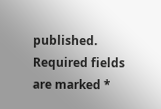published. Required fields are marked *